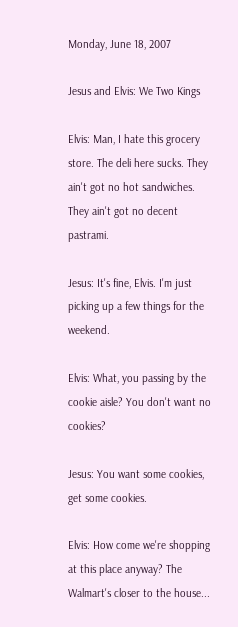Monday, June 18, 2007

Jesus and Elvis: We Two Kings

Elvis: Man, I hate this grocery store. The deli here sucks. They ain't got no hot sandwiches. They ain't got no decent pastrami.

Jesus: It's fine, Elvis. I'm just picking up a few things for the weekend.

Elvis: What, you passing by the cookie aisle? You don't want no cookies?

Jesus: You want some cookies, get some cookies.

Elvis: How come we're shopping at this place anyway? The Walmart's closer to the house...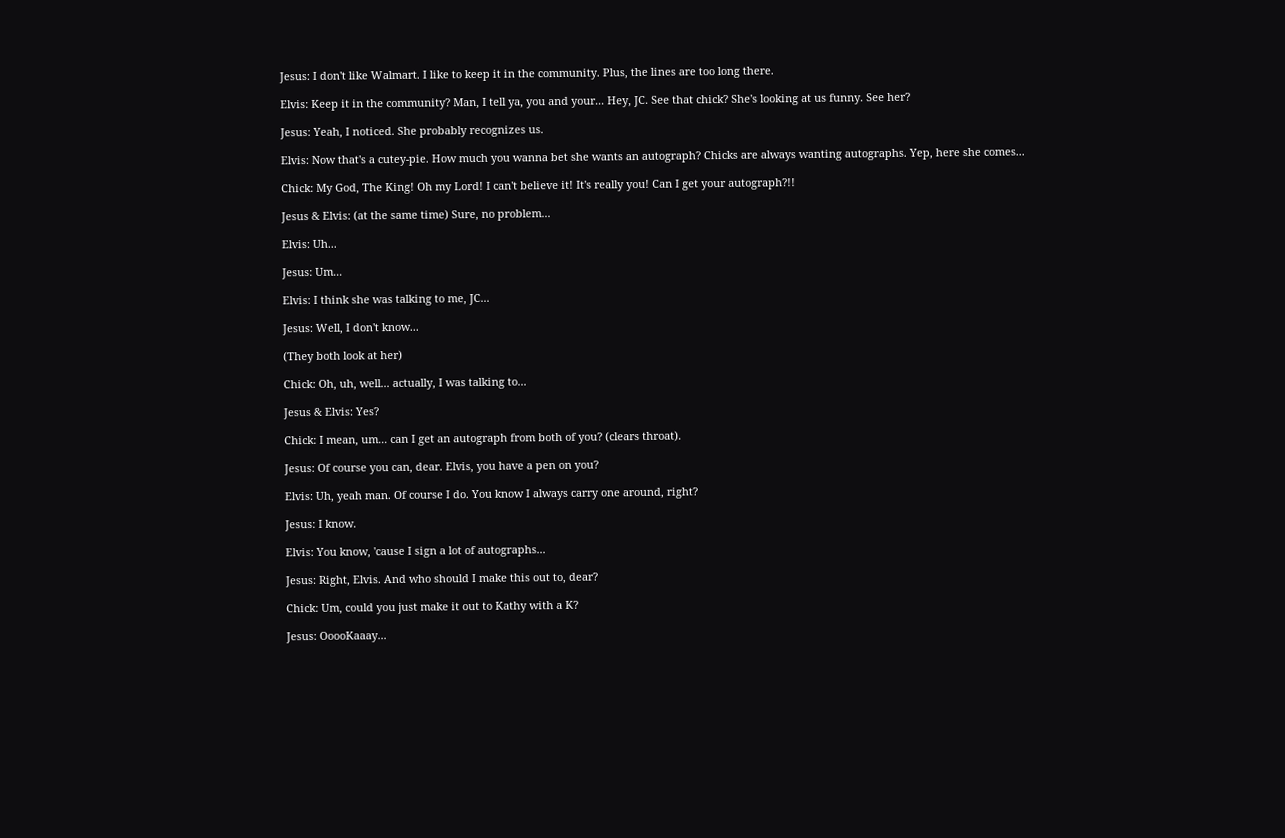Jesus: I don't like Walmart. I like to keep it in the community. Plus, the lines are too long there.

Elvis: Keep it in the community? Man, I tell ya, you and your... Hey, JC. See that chick? She's looking at us funny. See her?

Jesus: Yeah, I noticed. She probably recognizes us.

Elvis: Now that's a cutey-pie. How much you wanna bet she wants an autograph? Chicks are always wanting autographs. Yep, here she comes...

Chick: My God, The King! Oh my Lord! I can't believe it! It's really you! Can I get your autograph?!!

Jesus & Elvis: (at the same time) Sure, no problem...

Elvis: Uh...

Jesus: Um...

Elvis: I think she was talking to me, JC...

Jesus: Well, I don't know...

(They both look at her)

Chick: Oh, uh, well... actually, I was talking to...

Jesus & Elvis: Yes?

Chick: I mean, um... can I get an autograph from both of you? (clears throat).

Jesus: Of course you can, dear. Elvis, you have a pen on you?

Elvis: Uh, yeah man. Of course I do. You know I always carry one around, right?

Jesus: I know.

Elvis: You know, 'cause I sign a lot of autographs...

Jesus: Right, Elvis. And who should I make this out to, dear?

Chick: Um, could you just make it out to Kathy with a K?

Jesus: OoooKaaay...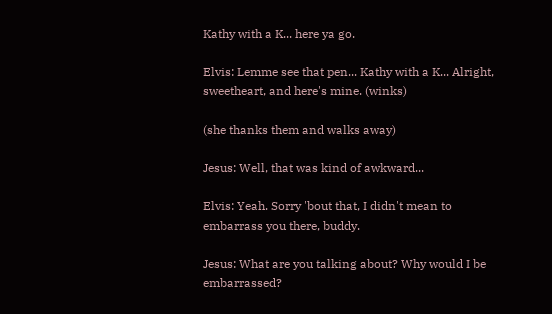Kathy with a K... here ya go.

Elvis: Lemme see that pen... Kathy with a K... Alright, sweetheart, and here's mine. (winks)

(she thanks them and walks away)

Jesus: Well, that was kind of awkward...

Elvis: Yeah. Sorry 'bout that, I didn't mean to embarrass you there, buddy.

Jesus: What are you talking about? Why would I be embarrassed?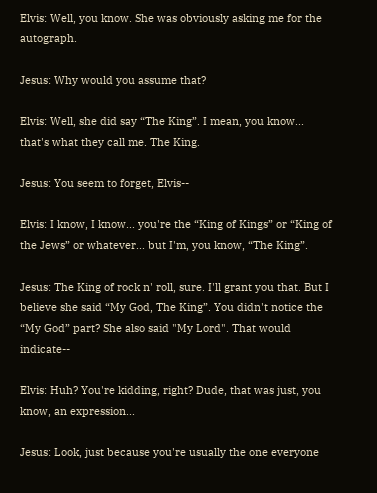Elvis: Well, you know. She was obviously asking me for the autograph.

Jesus: Why would you assume that?

Elvis: Well, she did say “The King”. I mean, you know... that's what they call me. The King.

Jesus: You seem to forget, Elvis--

Elvis: I know, I know... you're the “King of Kings” or “King of the Jews” or whatever... but I'm, you know, “The King”.

Jesus: The King of rock n' roll, sure. I'll grant you that. But I believe she said “My God, The King”. You didn't notice the “My God” part? She also said "My Lord". That would indicate--

Elvis: Huh? You're kidding, right? Dude, that was just, you know, an expression...

Jesus: Look, just because you're usually the one everyone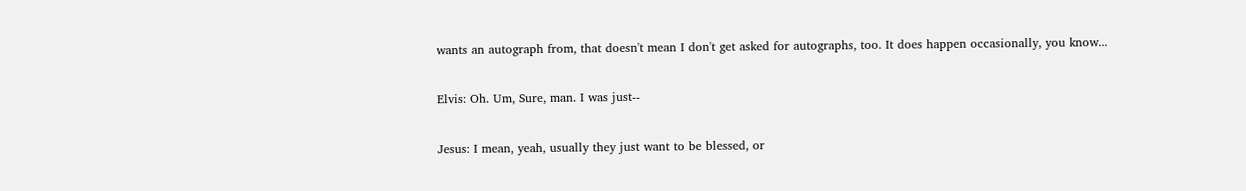wants an autograph from, that doesn't mean I don't get asked for autographs, too. It does happen occasionally, you know...

Elvis: Oh. Um, Sure, man. I was just--

Jesus: I mean, yeah, usually they just want to be blessed, or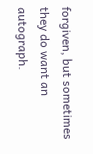forgiven, but sometimes they do want an autograph.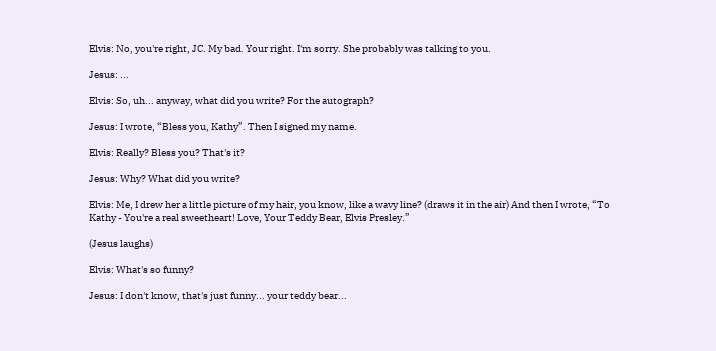Elvis: No, you're right, JC. My bad. Your right. I'm sorry. She probably was talking to you.

Jesus: ...

Elvis: So, uh... anyway, what did you write? For the autograph?

Jesus: I wrote, “Bless you, Kathy”. Then I signed my name.

Elvis: Really? Bless you? That's it?

Jesus: Why? What did you write?

Elvis: Me, I drew her a little picture of my hair, you know, like a wavy line? (draws it in the air) And then I wrote, “To Kathy - You're a real sweetheart! Love, Your Teddy Bear, Elvis Presley.”

(Jesus laughs)

Elvis: What's so funny?

Jesus: I don't know, that's just funny... your teddy bear...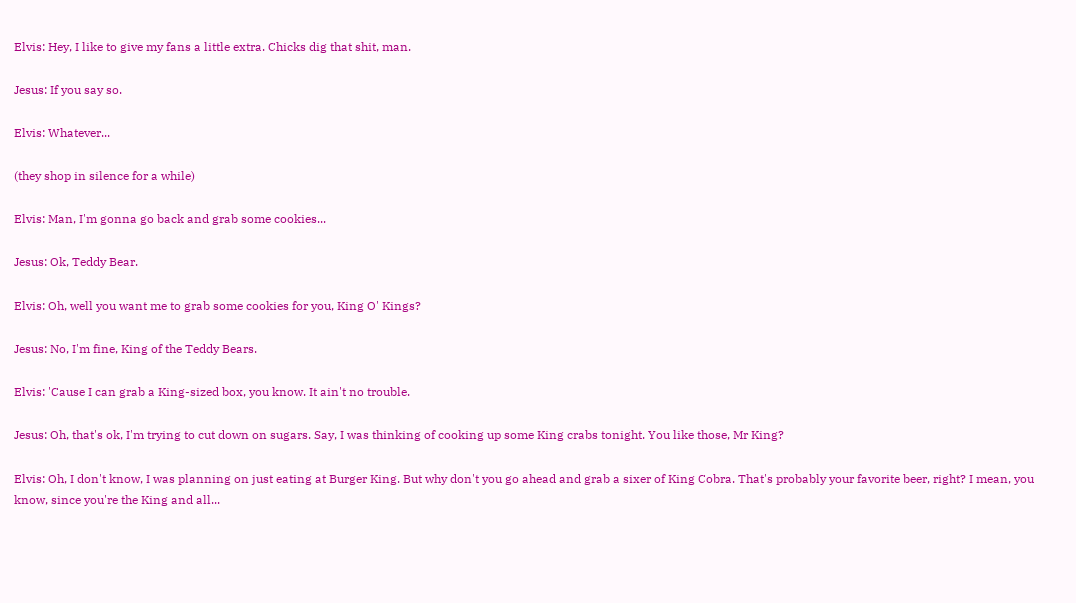Elvis: Hey, I like to give my fans a little extra. Chicks dig that shit, man.

Jesus: If you say so.

Elvis: Whatever...

(they shop in silence for a while)

Elvis: Man, I'm gonna go back and grab some cookies...

Jesus: Ok, Teddy Bear.

Elvis: Oh, well you want me to grab some cookies for you, King O' Kings?

Jesus: No, I'm fine, King of the Teddy Bears.

Elvis: 'Cause I can grab a King-sized box, you know. It ain't no trouble.

Jesus: Oh, that's ok, I'm trying to cut down on sugars. Say, I was thinking of cooking up some King crabs tonight. You like those, Mr King?

Elvis: Oh, I don't know, I was planning on just eating at Burger King. But why don't you go ahead and grab a sixer of King Cobra. That's probably your favorite beer, right? I mean, you know, since you're the King and all...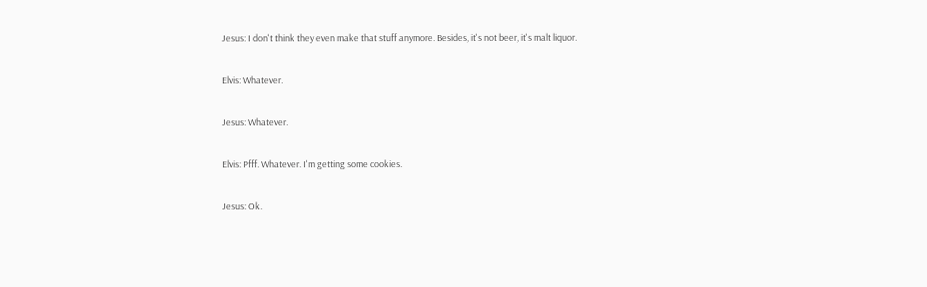Jesus: I don't think they even make that stuff anymore. Besides, it's not beer, it's malt liquor.

Elvis: Whatever.

Jesus: Whatever.

Elvis: Pfff. Whatever. I'm getting some cookies.

Jesus: Ok.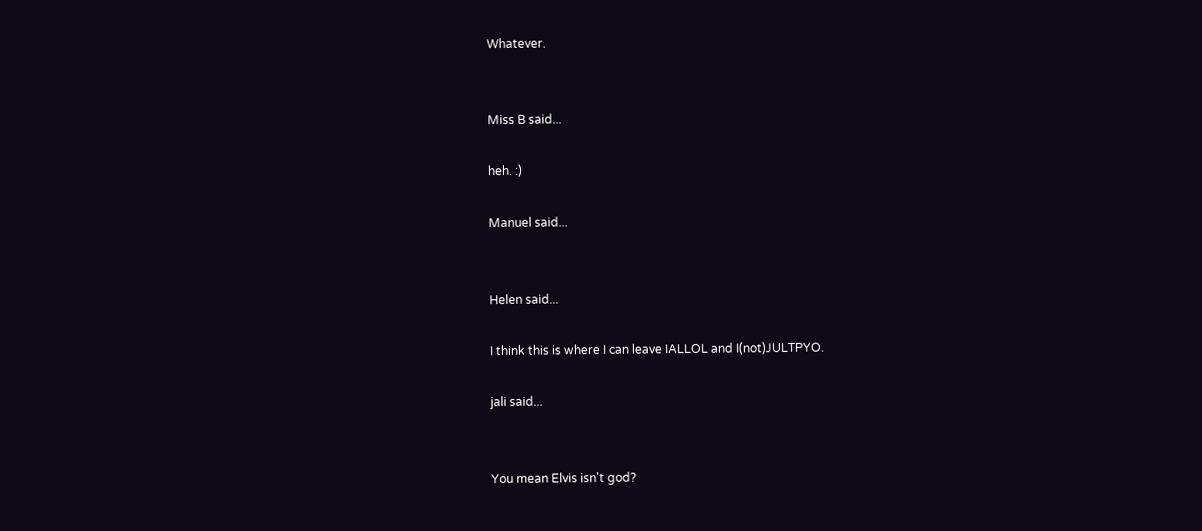Whatever.


Miss B said...

heh. :)

Manuel said...


Helen said...

I think this is where I can leave IALLOL and I(not)JULTPYO.

jali said...


You mean Elvis isn't god?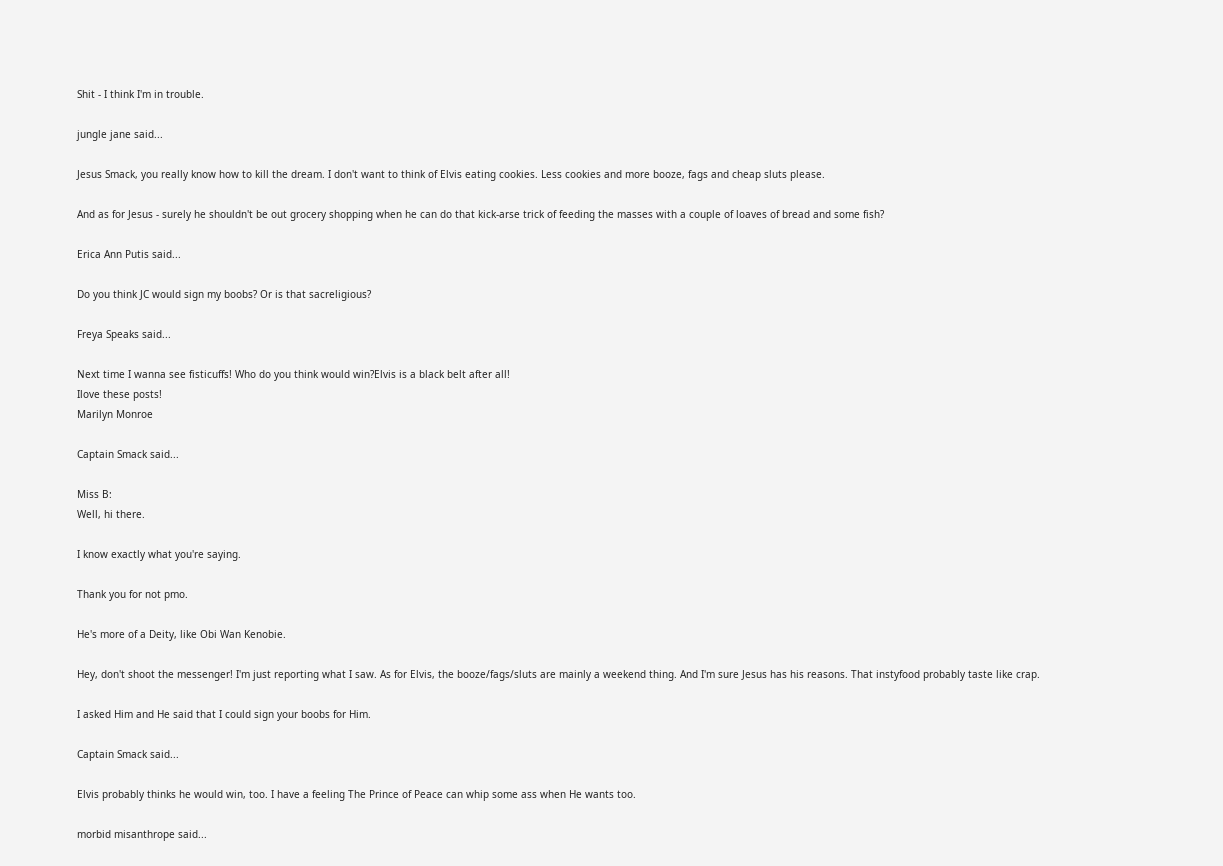Shit - I think I'm in trouble.

jungle jane said...

Jesus Smack, you really know how to kill the dream. I don't want to think of Elvis eating cookies. Less cookies and more booze, fags and cheap sluts please.

And as for Jesus - surely he shouldn't be out grocery shopping when he can do that kick-arse trick of feeding the masses with a couple of loaves of bread and some fish?

Erica Ann Putis said...

Do you think JC would sign my boobs? Or is that sacreligious?

Freya Speaks said...

Next time I wanna see fisticuffs! Who do you think would win?Elvis is a black belt after all!
Ilove these posts!
Marilyn Monroe

Captain Smack said...

Miss B:
Well, hi there.

I know exactly what you're saying.

Thank you for not pmo.

He's more of a Deity, like Obi Wan Kenobie.

Hey, don't shoot the messenger! I'm just reporting what I saw. As for Elvis, the booze/fags/sluts are mainly a weekend thing. And I'm sure Jesus has his reasons. That instyfood probably taste like crap.

I asked Him and He said that I could sign your boobs for Him.

Captain Smack said...

Elvis probably thinks he would win, too. I have a feeling The Prince of Peace can whip some ass when He wants too.

morbid misanthrope said...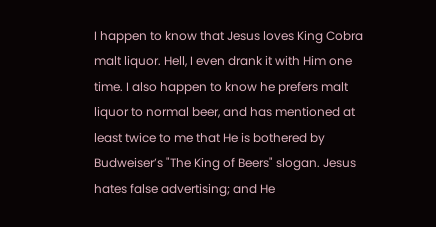I happen to know that Jesus loves King Cobra malt liquor. Hell, I even drank it with Him one time. I also happen to know he prefers malt liquor to normal beer, and has mentioned at least twice to me that He is bothered by Budweiser’s "The King of Beers" slogan. Jesus hates false advertising; and He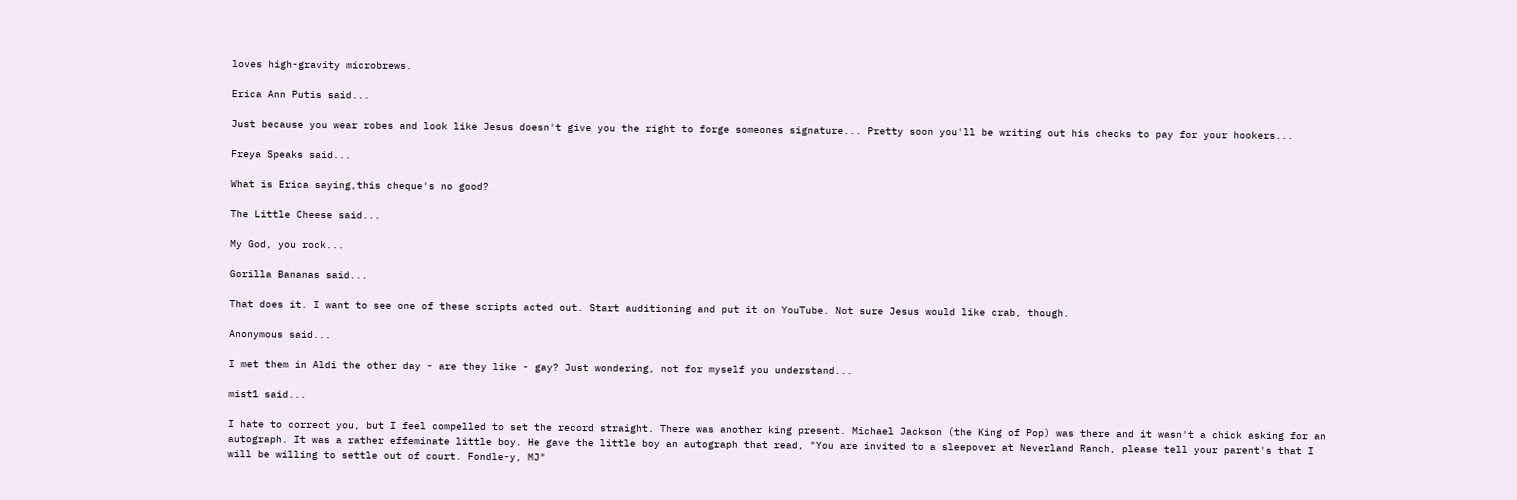loves high-gravity microbrews.

Erica Ann Putis said...

Just because you wear robes and look like Jesus doesn't give you the right to forge someones signature... Pretty soon you'll be writing out his checks to pay for your hookers...

Freya Speaks said...

What is Erica saying,this cheque's no good?

The Little Cheese said...

My God, you rock...

Gorilla Bananas said...

That does it. I want to see one of these scripts acted out. Start auditioning and put it on YouTube. Not sure Jesus would like crab, though.

Anonymous said...

I met them in Aldi the other day - are they like - gay? Just wondering, not for myself you understand...

mist1 said...

I hate to correct you, but I feel compelled to set the record straight. There was another king present. Michael Jackson (the King of Pop) was there and it wasn't a chick asking for an autograph. It was a rather effeminate little boy. He gave the little boy an autograph that read, "You are invited to a sleepover at Neverland Ranch, please tell your parent's that I will be willing to settle out of court. Fondle-y, MJ"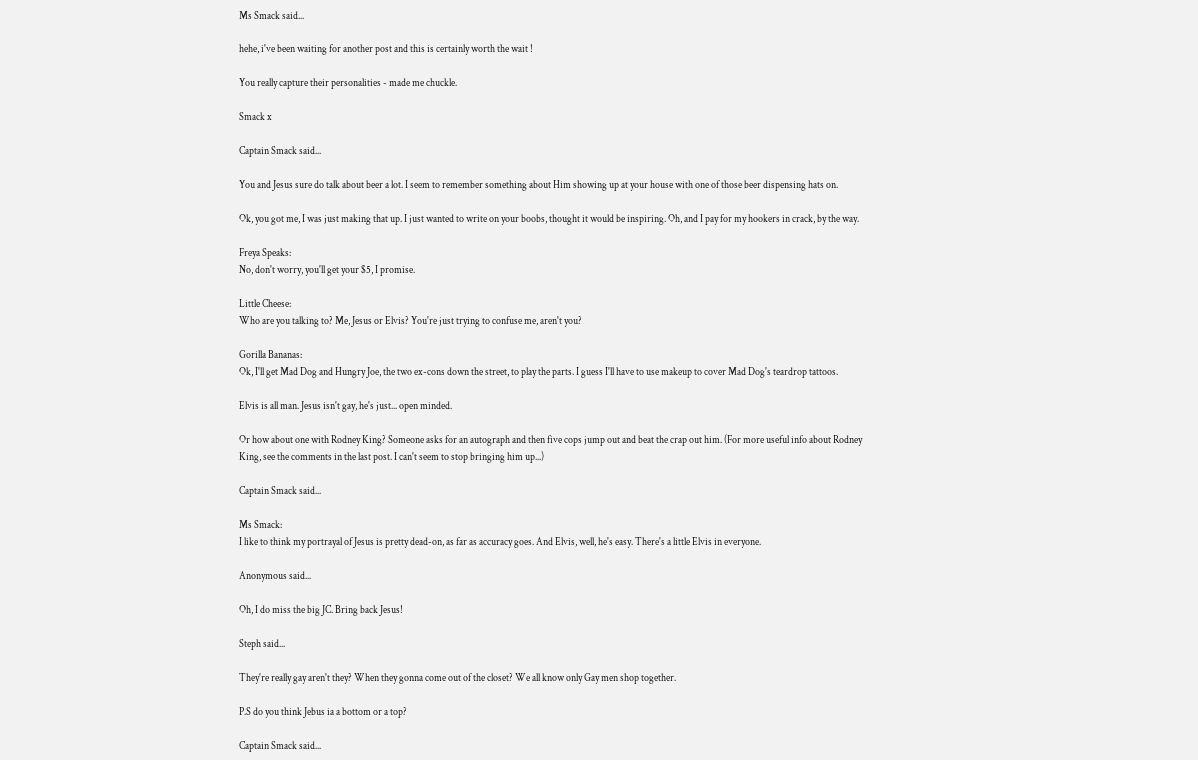Ms Smack said...

hehe, i've been waiting for another post and this is certainly worth the wait !

You really capture their personalities - made me chuckle.

Smack x

Captain Smack said...

You and Jesus sure do talk about beer a lot. I seem to remember something about Him showing up at your house with one of those beer dispensing hats on.

Ok, you got me, I was just making that up. I just wanted to write on your boobs, thought it would be inspiring. Oh, and I pay for my hookers in crack, by the way.

Freya Speaks:
No, don't worry, you'll get your $5, I promise.

Little Cheese:
Who are you talking to? Me, Jesus or Elvis? You're just trying to confuse me, aren't you?

Gorilla Bananas:
Ok, I'll get Mad Dog and Hungry Joe, the two ex-cons down the street, to play the parts. I guess I'll have to use makeup to cover Mad Dog's teardrop tattoos.

Elvis is all man. Jesus isn't gay, he's just... open minded.

Or how about one with Rodney King? Someone asks for an autograph and then five cops jump out and beat the crap out him. (For more useful info about Rodney King, see the comments in the last post. I can't seem to stop bringing him up...)

Captain Smack said...

Ms Smack:
I like to think my portrayal of Jesus is pretty dead-on, as far as accuracy goes. And Elvis, well, he's easy. There's a little Elvis in everyone.

Anonymous said...

Oh, I do miss the big JC. Bring back Jesus!

Steph said...

They're really gay aren't they? When they gonna come out of the closet? We all know only Gay men shop together.

P.S do you think Jebus ia a bottom or a top?

Captain Smack said...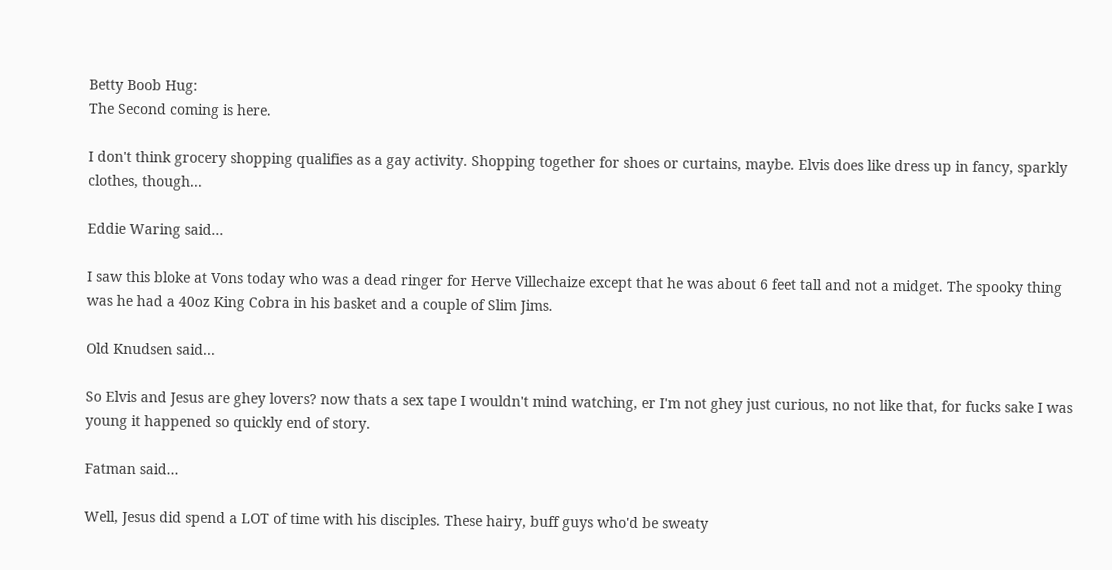Betty Boob Hug:
The Second coming is here.

I don't think grocery shopping qualifies as a gay activity. Shopping together for shoes or curtains, maybe. Elvis does like dress up in fancy, sparkly clothes, though...

Eddie Waring said...

I saw this bloke at Vons today who was a dead ringer for Herve Villechaize except that he was about 6 feet tall and not a midget. The spooky thing was he had a 40oz King Cobra in his basket and a couple of Slim Jims.

Old Knudsen said...

So Elvis and Jesus are ghey lovers? now thats a sex tape I wouldn't mind watching, er I'm not ghey just curious, no not like that, for fucks sake I was young it happened so quickly end of story.

Fatman said...

Well, Jesus did spend a LOT of time with his disciples. These hairy, buff guys who'd be sweaty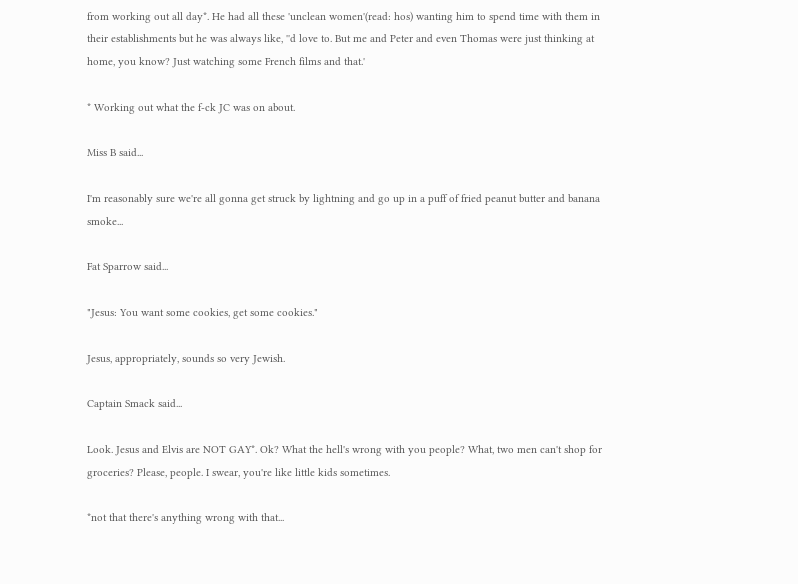from working out all day*. He had all these 'unclean women'(read: hos) wanting him to spend time with them in their establishments but he was always like, ''d love to. But me and Peter and even Thomas were just thinking at home, you know? Just watching some French films and that.'

* Working out what the f-ck JC was on about.

Miss B said...

I'm reasonably sure we're all gonna get struck by lightning and go up in a puff of fried peanut butter and banana smoke...

Fat Sparrow said...

"Jesus: You want some cookies, get some cookies."

Jesus, appropriately, sounds so very Jewish.

Captain Smack said...

Look. Jesus and Elvis are NOT GAY*. Ok? What the hell's wrong with you people? What, two men can't shop for groceries? Please, people. I swear, you're like little kids sometimes.

*not that there's anything wrong with that...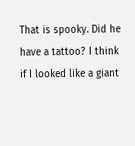That is spooky. Did he have a tattoo? I think if I looked like a giant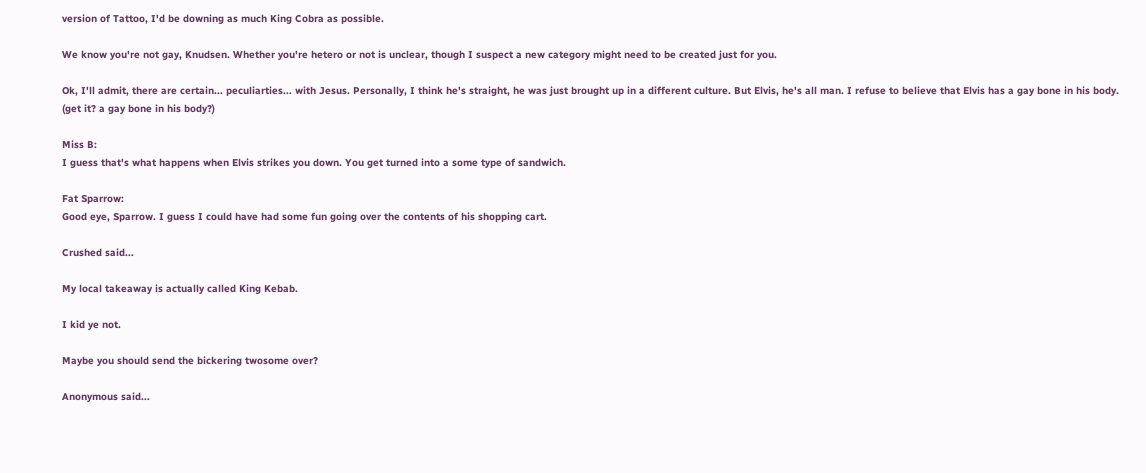version of Tattoo, I'd be downing as much King Cobra as possible.

We know you're not gay, Knudsen. Whether you're hetero or not is unclear, though I suspect a new category might need to be created just for you.

Ok, I'll admit, there are certain... peculiarties... with Jesus. Personally, I think he's straight, he was just brought up in a different culture. But Elvis, he's all man. I refuse to believe that Elvis has a gay bone in his body. (get it? a gay bone in his body?)

Miss B:
I guess that's what happens when Elvis strikes you down. You get turned into a some type of sandwich.

Fat Sparrow:
Good eye, Sparrow. I guess I could have had some fun going over the contents of his shopping cart.

Crushed said...

My local takeaway is actually called King Kebab.

I kid ye not.

Maybe you should send the bickering twosome over?

Anonymous said...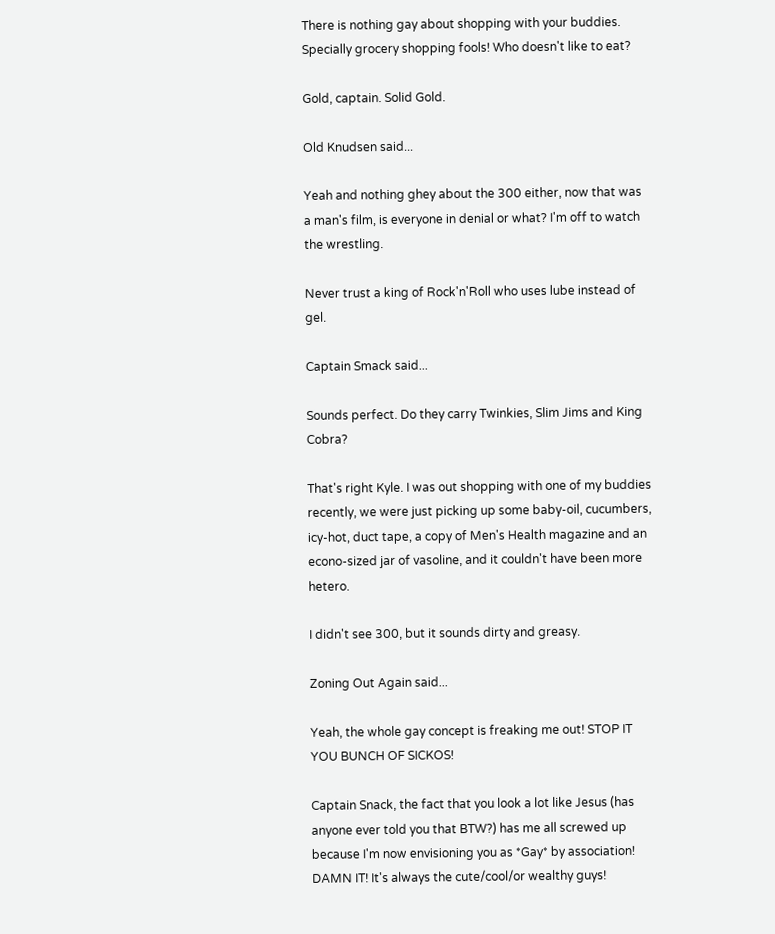There is nothing gay about shopping with your buddies. Specially grocery shopping fools! Who doesn't like to eat?

Gold, captain. Solid Gold.

Old Knudsen said...

Yeah and nothing ghey about the 300 either, now that was a man's film, is everyone in denial or what? I'm off to watch the wrestling.

Never trust a king of Rock'n'Roll who uses lube instead of gel.

Captain Smack said...

Sounds perfect. Do they carry Twinkies, Slim Jims and King Cobra?

That's right Kyle. I was out shopping with one of my buddies recently, we were just picking up some baby-oil, cucumbers, icy-hot, duct tape, a copy of Men's Health magazine and an econo-sized jar of vasoline, and it couldn't have been more hetero.

I didn't see 300, but it sounds dirty and greasy.

Zoning Out Again said...

Yeah, the whole gay concept is freaking me out! STOP IT YOU BUNCH OF SICKOS!

Captain Snack, the fact that you look a lot like Jesus (has anyone ever told you that BTW?) has me all screwed up because I'm now envisioning you as *Gay* by association! DAMN IT! It's always the cute/cool/or wealthy guys!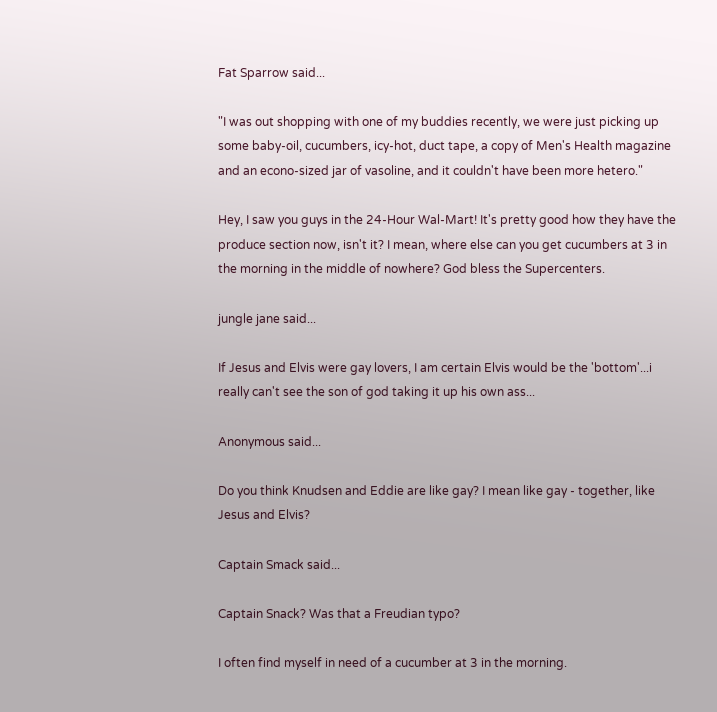Fat Sparrow said...

"I was out shopping with one of my buddies recently, we were just picking up some baby-oil, cucumbers, icy-hot, duct tape, a copy of Men's Health magazine and an econo-sized jar of vasoline, and it couldn't have been more hetero."

Hey, I saw you guys in the 24-Hour Wal-Mart! It's pretty good how they have the produce section now, isn't it? I mean, where else can you get cucumbers at 3 in the morning in the middle of nowhere? God bless the Supercenters.

jungle jane said...

If Jesus and Elvis were gay lovers, I am certain Elvis would be the 'bottom'...i really can't see the son of god taking it up his own ass...

Anonymous said...

Do you think Knudsen and Eddie are like gay? I mean like gay - together, like Jesus and Elvis?

Captain Smack said...

Captain Snack? Was that a Freudian typo?

I often find myself in need of a cucumber at 3 in the morning.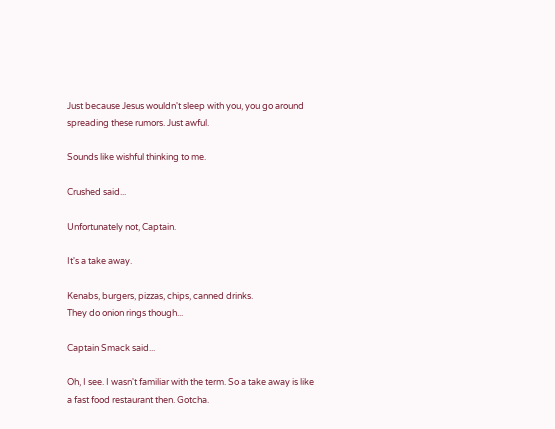Just because Jesus wouldn't sleep with you, you go around spreading these rumors. Just awful.

Sounds like wishful thinking to me.

Crushed said...

Unfortunately not, Captain.

It's a take away.

Kenabs, burgers, pizzas, chips, canned drinks.
They do onion rings though...

Captain Smack said...

Oh, I see. I wasn't familiar with the term. So a take away is like a fast food restaurant then. Gotcha.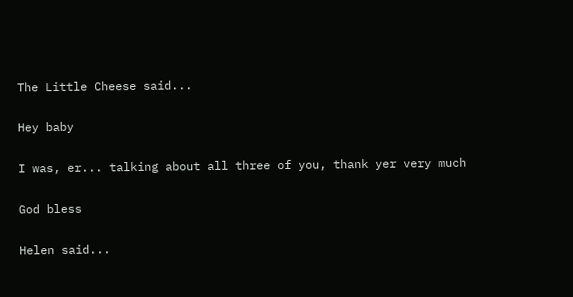The Little Cheese said...

Hey baby

I was, er... talking about all three of you, thank yer very much

God bless

Helen said...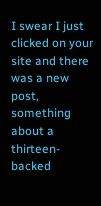I swear I just clicked on your site and there was a new post, something about a thirteen-backed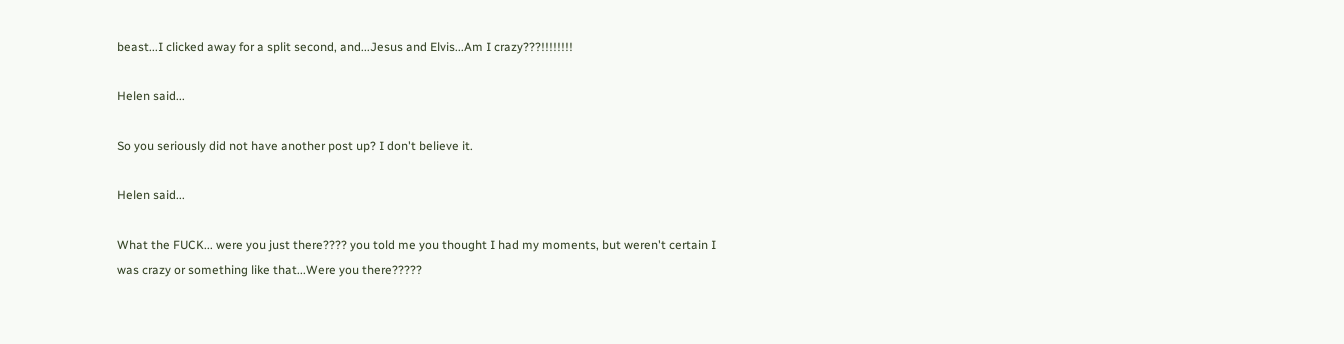beast...I clicked away for a split second, and...Jesus and Elvis...Am I crazy???!!!!!!!!

Helen said...

So you seriously did not have another post up? I don't believe it.

Helen said...

What the FUCK... were you just there???? you told me you thought I had my moments, but weren't certain I was crazy or something like that...Were you there?????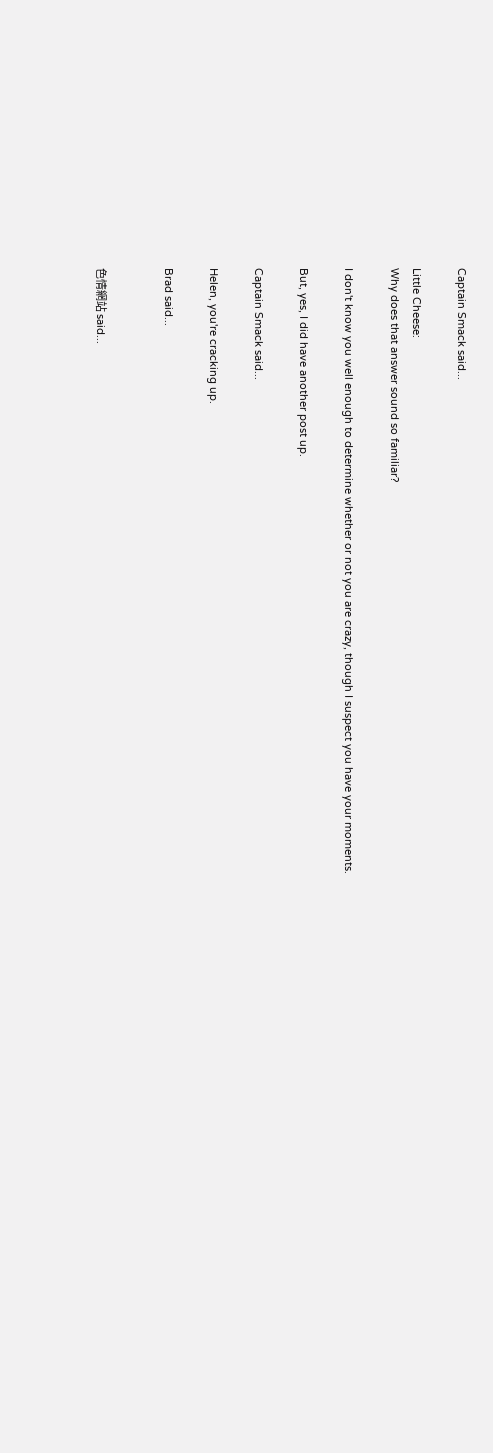Captain Smack said...

Little Cheese:
Why does that answer sound so familiar?

I don't know you well enough to determine whether or not you are crazy, though I suspect you have your moments.

But, yes, I did have another post up.

Captain Smack said...

Helen, you're cracking up.

Brad said...


色情網站 said...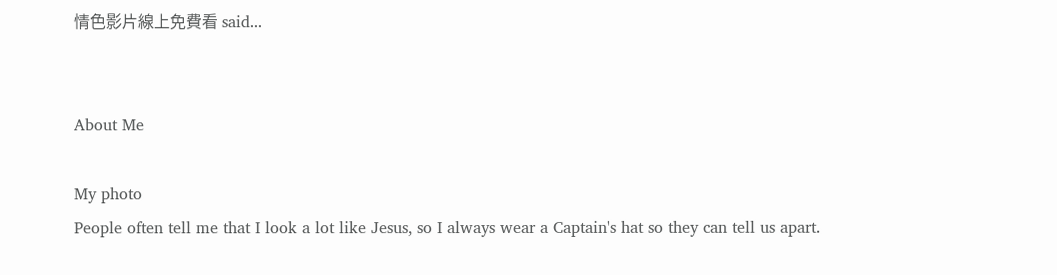情色影片線上免費看 said...


About Me

My photo
People often tell me that I look a lot like Jesus, so I always wear a Captain's hat so they can tell us apart.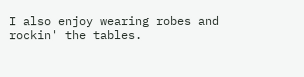I also enjoy wearing robes and rockin' the tables.